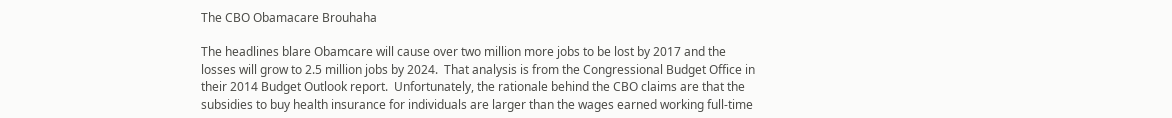The CBO Obamacare Brouhaha

The headlines blare Obamcare will cause over two million more jobs to be lost by 2017 and the losses will grow to 2.5 million jobs by 2024.  That analysis is from the Congressional Budget Office in their 2014 Budget Outlook report.  Unfortunately, the rationale behind the CBO claims are that the subsidies to buy health insurance for individuals are larger than the wages earned working full-time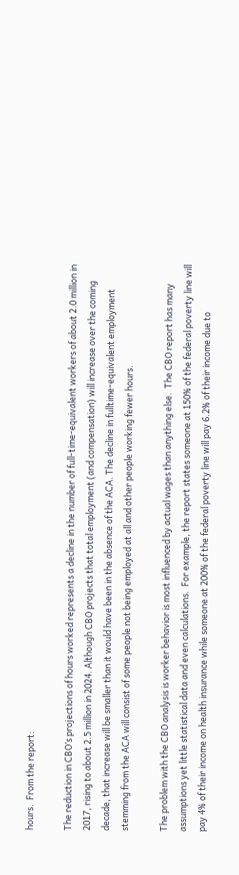hours.  From the report:

The reduction in CBO’s projections of hours worked represents a decline in the number of full-time-equivalent workers of about 2.0 million in 2017, rising to about 2.5 million in 2024. Although CBO projects that total employment (and compensation) will increase over the coming decade, that increase will be smaller than it would have been in the absence of the ACA. The decline in fulltime-equivalent employment stemming from the ACA will consist of some people not being employed at all and other people working fewer hours.

The problem with the CBO analysis is worker behavior is most influenced by actual wages than anything else.  The CBO report has many assumptions yet little statistical data and even calculations.  For example, the report states someone at 150% of the federal poverty line will pay 4% of their income on health insurance while someone at 200% of the federal poverty line will pay 6.2% of their income due to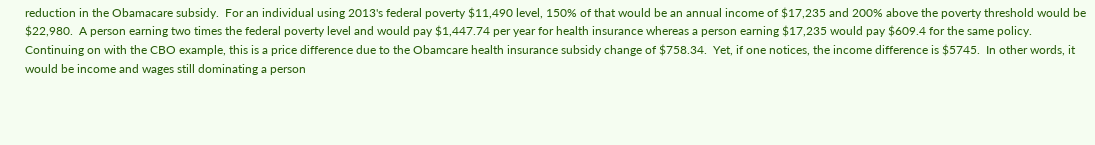reduction in the Obamacare subsidy.  For an individual using 2013's federal poverty $11,490 level, 150% of that would be an annual income of $17,235 and 200% above the poverty threshold would be $22,980.  A person earning two times the federal poverty level and would pay $1,447.74 per year for health insurance whereas a person earning $17,235 would pay $609.4 for the same policy.  Continuing on with the CBO example, this is a price difference due to the Obamcare health insurance subsidy change of $758.34.  Yet, if one notices, the income difference is $5745.  In other words, it would be income and wages still dominating a person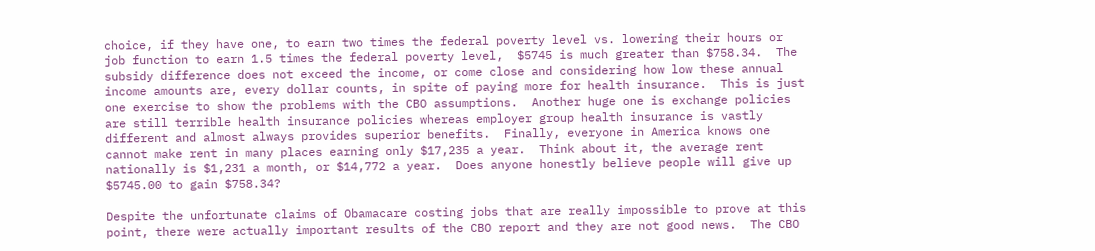choice, if they have one, to earn two times the federal poverty level vs. lowering their hours or job function to earn 1.5 times the federal poverty level,  $5745 is much greater than $758.34.  The subsidy difference does not exceed the income, or come close and considering how low these annual income amounts are, every dollar counts, in spite of paying more for health insurance.  This is just one exercise to show the problems with the CBO assumptions.  Another huge one is exchange policies are still terrible health insurance policies whereas employer group health insurance is vastly different and almost always provides superior benefits.  Finally, everyone in America knows one cannot make rent in many places earning only $17,235 a year.  Think about it, the average rent nationally is $1,231 a month, or $14,772 a year.  Does anyone honestly believe people will give up $5745.00 to gain $758.34?

Despite the unfortunate claims of Obamacare costing jobs that are really impossible to prove at this point, there were actually important results of the CBO report and they are not good news.  The CBO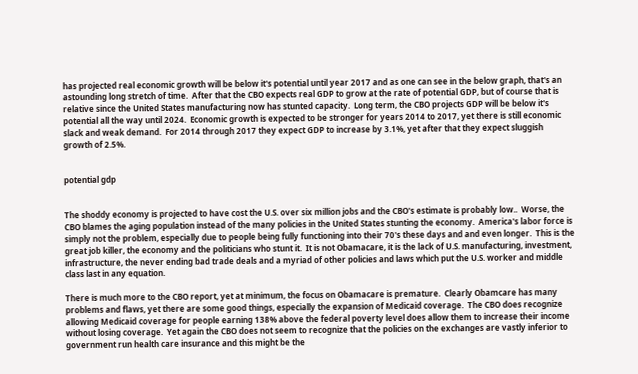has projected real economic growth will be below it's potential until year 2017 and as one can see in the below graph, that's an astounding long stretch of time.  After that the CBO expects real GDP to grow at the rate of potential GDP, but of course that is relative since the United States manufacturing now has stunted capacity.  Long term, the CBO projects GDP will be below it's potential all the way until 2024.  Economic growth is expected to be stronger for years 2014 to 2017, yet there is still economic slack and weak demand.  For 2014 through 2017 they expect GDP to increase by 3.1%, yet after that they expect sluggish growth of 2.5%.


potential gdp


The shoddy economy is projected to have cost the U.S. over six million jobs and the CBO's estimate is probably low..  Worse, the CBO blames the aging population instead of the many policies in the United States stunting the economy.  America's labor force is simply not the problem, especially due to people being fully functioning into their 70's these days and and even longer.  This is the great job killer, the economy and the politicians who stunt it.  It is not Obamacare, it is the lack of U.S. manufacturing, investment, infrastructure, the never ending bad trade deals and a myriad of other policies and laws which put the U.S. worker and middle class last in any equation.

There is much more to the CBO report, yet at minimum, the focus on Obamacare is premature.  Clearly Obamcare has many problems and flaws, yet there are some good things, especially the expansion of Medicaid coverage.  The CBO does recognize allowing Medicaid coverage for people earning 138% above the federal poverty level does allow them to increase their income without losing coverage.  Yet again the CBO does not seem to recognize that the policies on the exchanges are vastly inferior to government run health care insurance and this might be the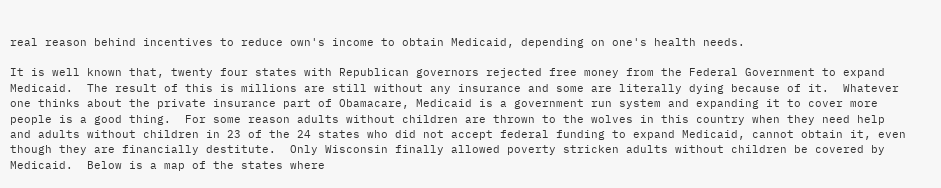real reason behind incentives to reduce own's income to obtain Medicaid, depending on one's health needs.

It is well known that, twenty four states with Republican governors rejected free money from the Federal Government to expand Medicaid.  The result of this is millions are still without any insurance and some are literally dying because of it.  Whatever one thinks about the private insurance part of Obamacare, Medicaid is a government run system and expanding it to cover more people is a good thing.  For some reason adults without children are thrown to the wolves in this country when they need help and adults without children in 23 of the 24 states who did not accept federal funding to expand Medicaid, cannot obtain it, even though they are financially destitute.  Only Wisconsin finally allowed poverty stricken adults without children be covered by Medicaid.  Below is a map of the states where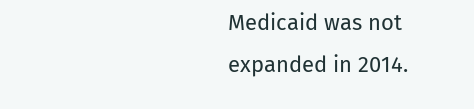Medicaid was not expanded in 2014.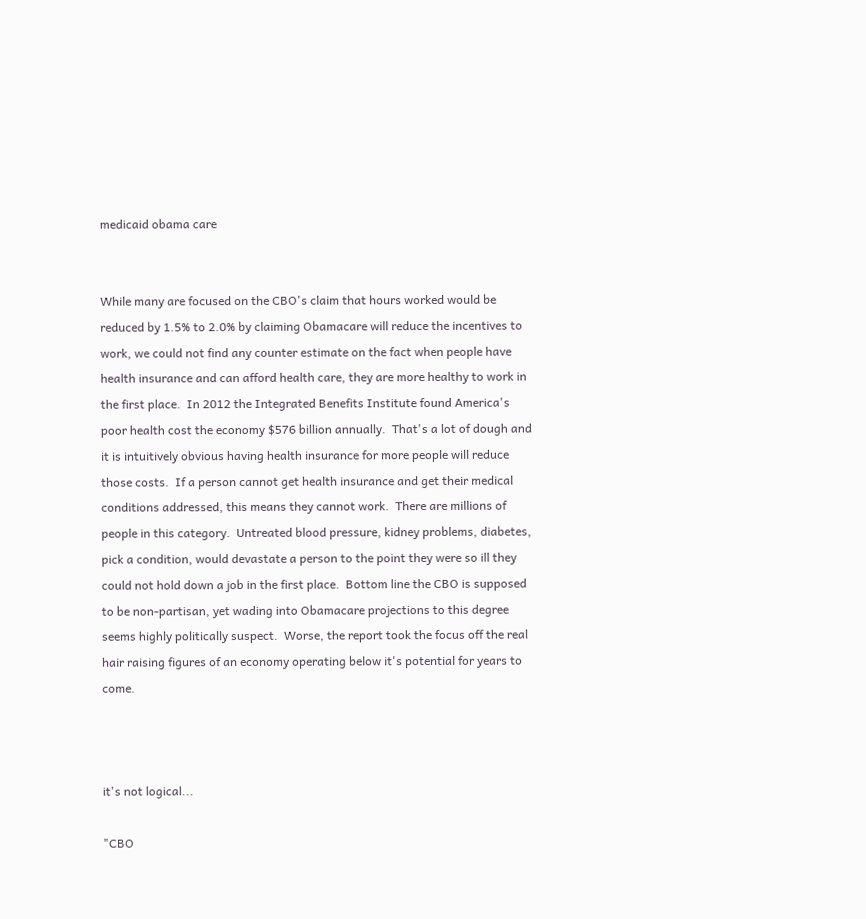medicaid obama care


While many are focused on the CBO's claim that hours worked would be reduced by 1.5% to 2.0% by claiming Obamacare will reduce the incentives to work, we could not find any counter estimate on the fact when people have health insurance and can afford health care, they are more healthy to work in the first place.  In 2012 the Integrated Benefits Institute found America's poor health cost the economy $576 billion annually.  That's a lot of dough and it is intuitively obvious having health insurance for more people will reduce those costs.  If a person cannot get health insurance and get their medical conditions addressed, this means they cannot work.  There are millions of people in this category.  Untreated blood pressure, kidney problems, diabetes, pick a condition, would devastate a person to the point they were so ill they could not hold down a job in the first place.  Bottom line the CBO is supposed to be non-partisan, yet wading into Obamacare projections to this degree seems highly politically suspect.  Worse, the report took the focus off the real hair raising figures of an economy operating below it's potential for years to come.



it's not logical...

"CBO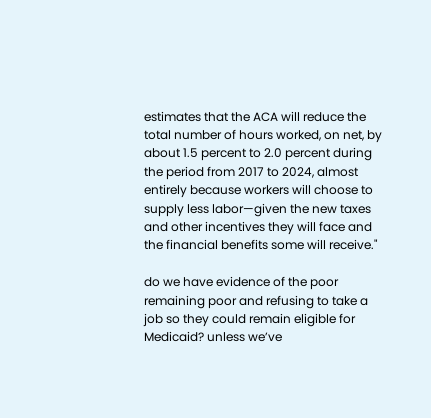estimates that the ACA will reduce the total number of hours worked, on net, by about 1.5 percent to 2.0 percent during the period from 2017 to 2024, almost entirely because workers will choose to supply less labor—given the new taxes and other incentives they will face and the financial benefits some will receive."

do we have evidence of the poor remaining poor and refusing to take a job so they could remain eligible for Medicaid? unless we’ve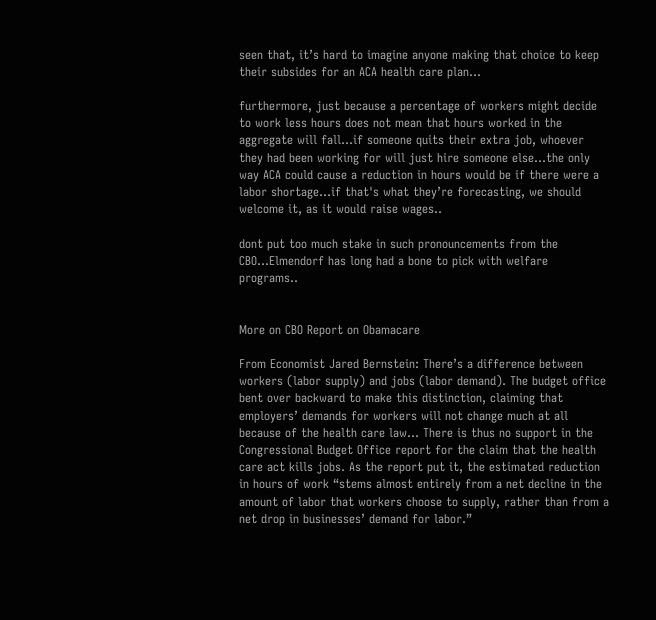seen that, it’s hard to imagine anyone making that choice to keep their subsides for an ACA health care plan…

furthermore, just because a percentage of workers might decide to work less hours does not mean that hours worked in the aggregate will fall…if someone quits their extra job, whoever they had been working for will just hire someone else…the only way ACA could cause a reduction in hours would be if there were a labor shortage…if that's what they’re forecasting, we should welcome it, as it would raise wages..

dont put too much stake in such pronouncements from the CBO...Elmendorf has long had a bone to pick with welfare programs..


More on CBO Report on Obamacare

From Economist Jared Bernstein: There’s a difference between workers (labor supply) and jobs (labor demand). The budget office bent over backward to make this distinction, claiming that employers’ demands for workers will not change much at all because of the health care law... There is thus no support in the Congressional Budget Office report for the claim that the health care act kills jobs. As the report put it, the estimated reduction in hours of work “stems almost entirely from a net decline in the amount of labor that workers choose to supply, rather than from a net drop in businesses’ demand for labor.”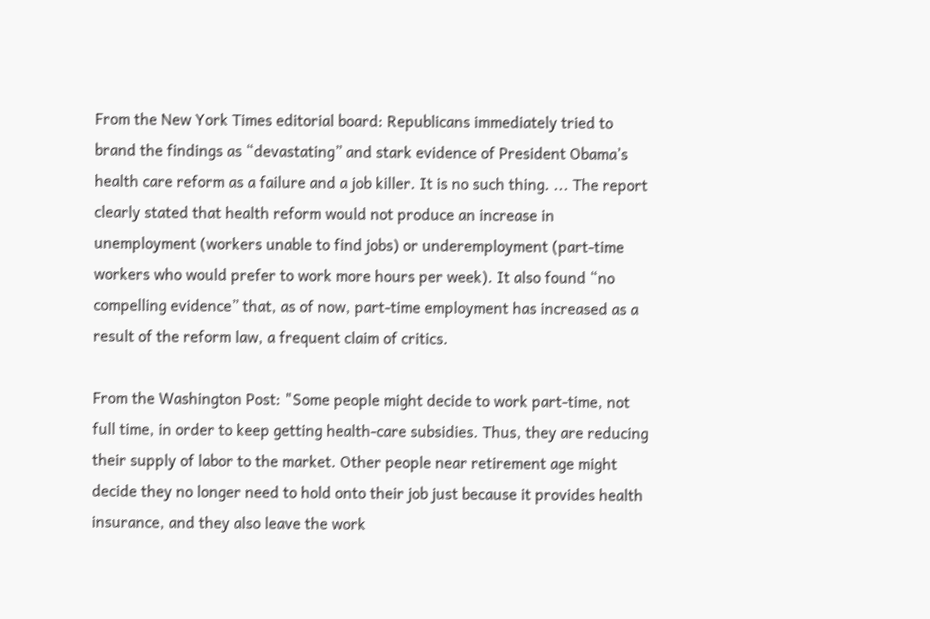From the New York Times editorial board: Republicans immediately tried to brand the findings as “devastating” and stark evidence of President Obama’s health care reform as a failure and a job killer. It is no such thing. ... The report clearly stated that health reform would not produce an increase in unemployment (workers unable to find jobs) or underemployment (part-time workers who would prefer to work more hours per week). It also found “no compelling evidence” that, as of now, part-time employment has increased as a result of the reform law, a frequent claim of critics.

From the Washington Post: "Some people might decide to work part-time, not full time, in order to keep getting health-care subsidies. Thus, they are reducing their supply of labor to the market. Other people near retirement age might decide they no longer need to hold onto their job just because it provides health insurance, and they also leave the work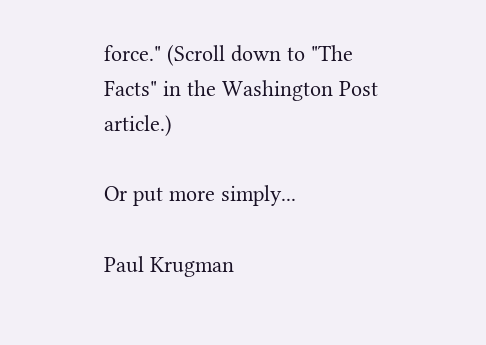force." (Scroll down to "The Facts" in the Washington Post article.)

Or put more simply...

Paul Krugman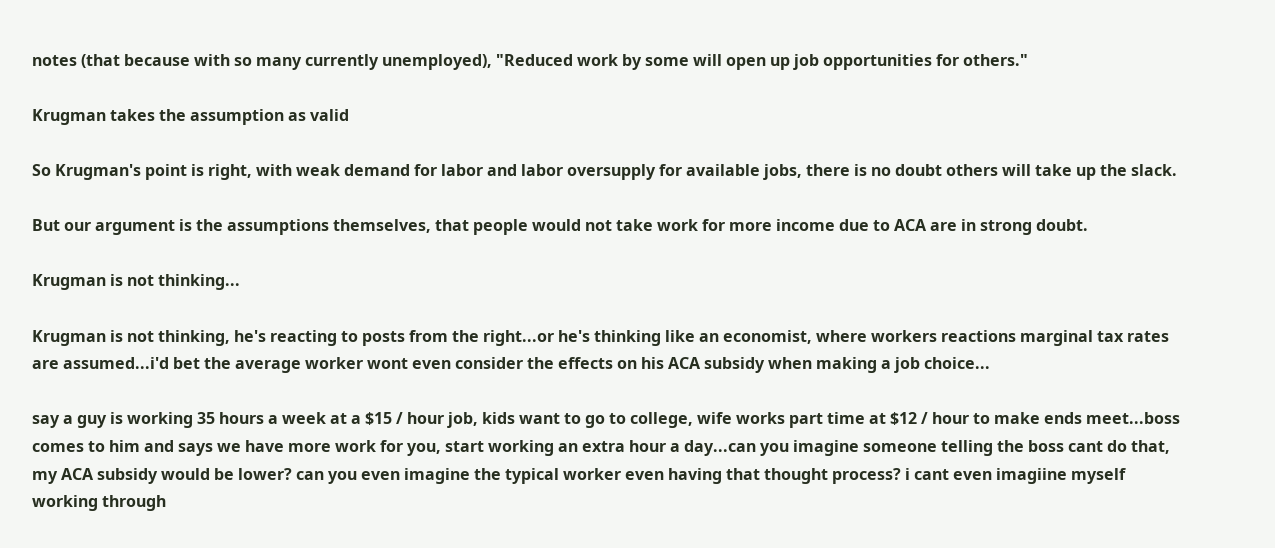notes (that because with so many currently unemployed), "Reduced work by some will open up job opportunities for others."

Krugman takes the assumption as valid

So Krugman's point is right, with weak demand for labor and labor oversupply for available jobs, there is no doubt others will take up the slack.

But our argument is the assumptions themselves, that people would not take work for more income due to ACA are in strong doubt.

Krugman is not thinking...

Krugman is not thinking, he's reacting to posts from the right...or he's thinking like an economist, where workers reactions marginal tax rates are assumed...i'd bet the average worker wont even consider the effects on his ACA subsidy when making a job choice...

say a guy is working 35 hours a week at a $15 / hour job, kids want to go to college, wife works part time at $12 / hour to make ends meet...boss comes to him and says we have more work for you, start working an extra hour a day...can you imagine someone telling the boss cant do that, my ACA subsidy would be lower? can you even imagine the typical worker even having that thought process? i cant even imagiine myself working through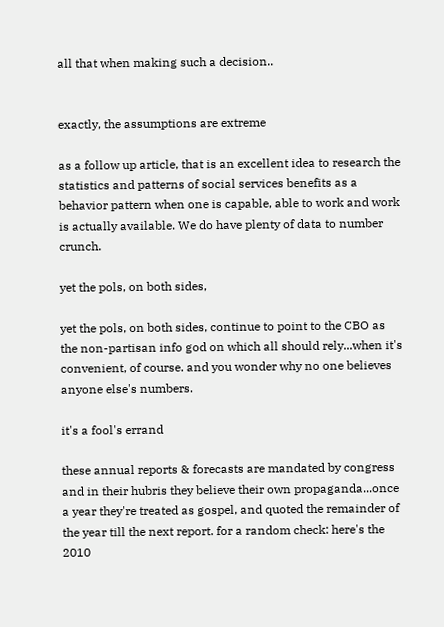all that when making such a decision..


exactly, the assumptions are extreme

as a follow up article, that is an excellent idea to research the statistics and patterns of social services benefits as a behavior pattern when one is capable, able to work and work is actually available. We do have plenty of data to number crunch.

yet the pols, on both sides,

yet the pols, on both sides, continue to point to the CBO as the non-partisan info god on which all should rely...when it's convenient, of course. and you wonder why no one believes anyone else's numbers.

it's a fool's errand

these annual reports & forecasts are mandated by congress and in their hubris they believe their own propaganda...once a year they're treated as gospel, and quoted the remainder of the year till the next report. for a random check: here's the 2010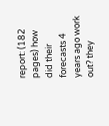report: (182 pages) how did their forecasts 4 years ago work out? they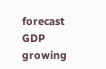forecast GDP growing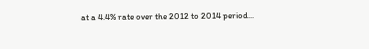at a 4.4% rate over the 2012 to 2014 period...